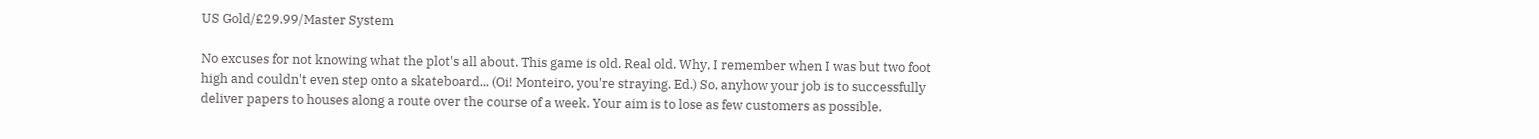US Gold/£29.99/Master System

No excuses for not knowing what the plot's all about. This game is old. Real old. Why, I remember when I was but two foot high and couldn't even step onto a skateboard... (Oi! Monteiro, you're straying. Ed.) So, anyhow your job is to successfully deliver papers to houses along a route over the course of a week. Your aim is to lose as few customers as possible.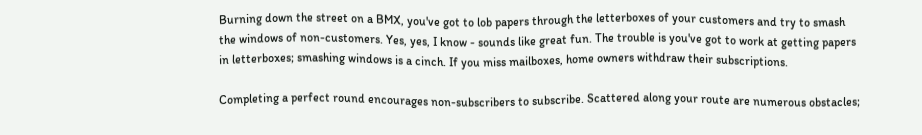Burning down the street on a BMX, you've got to lob papers through the letterboxes of your customers and try to smash the windows of non-customers. Yes, yes, I know - sounds like great fun. The trouble is you've got to work at getting papers in letterboxes; smashing windows is a cinch. If you miss mailboxes, home owners withdraw their subscriptions.

Completing a perfect round encourages non-subscribers to subscribe. Scattered along your route are numerous obstacles;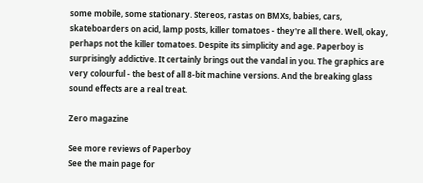some mobile, some stationary. Stereos, rastas on BMXs, babies, cars, skateboarders on acid, lamp posts, killer tomatoes - they're all there. Well, okay, perhaps not the killer tomatoes. Despite its simplicity and age. Paperboy is surprisingly addictive. It certainly brings out the vandal in you. The graphics are very colourful - the best of all 8-bit machine versions. And the breaking glass sound effects are a real treat.

Zero magazine

See more reviews of Paperboy
See the main page for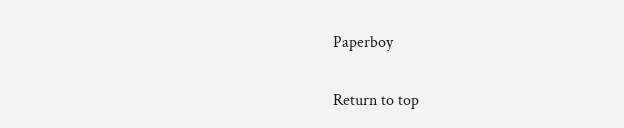Paperboy

Return to top